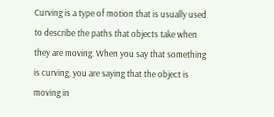Curving is a type of motion that is usually used to describe the paths that objects take when they are moving. When you say that something is curving, you are saying that the object is moving in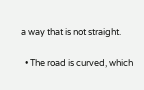a way that is not straight.

  • The road is curved, which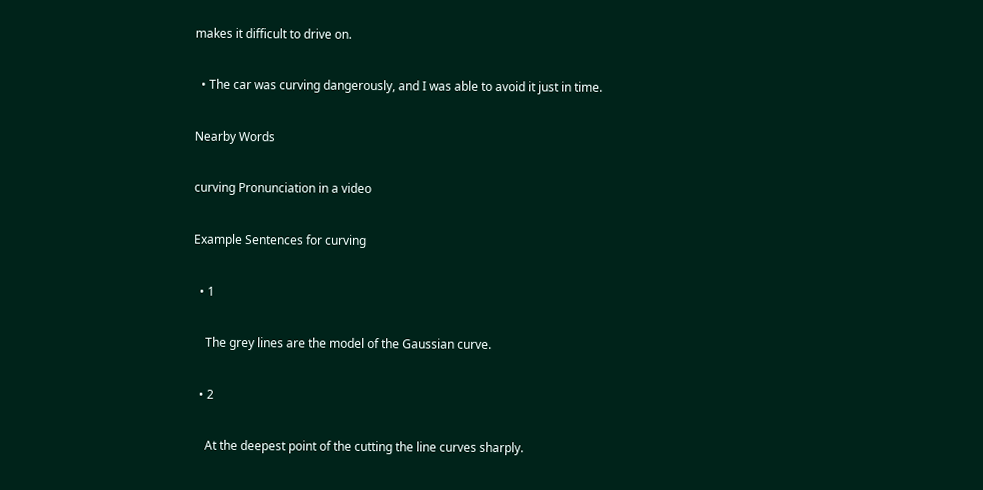makes it difficult to drive on.

  • The car was curving dangerously, and I was able to avoid it just in time.

Nearby Words

curving Pronunciation in a video

Example Sentences for curving

  • 1

    The grey lines are the model of the Gaussian curve.

  • 2

    At the deepest point of the cutting the line curves sharply.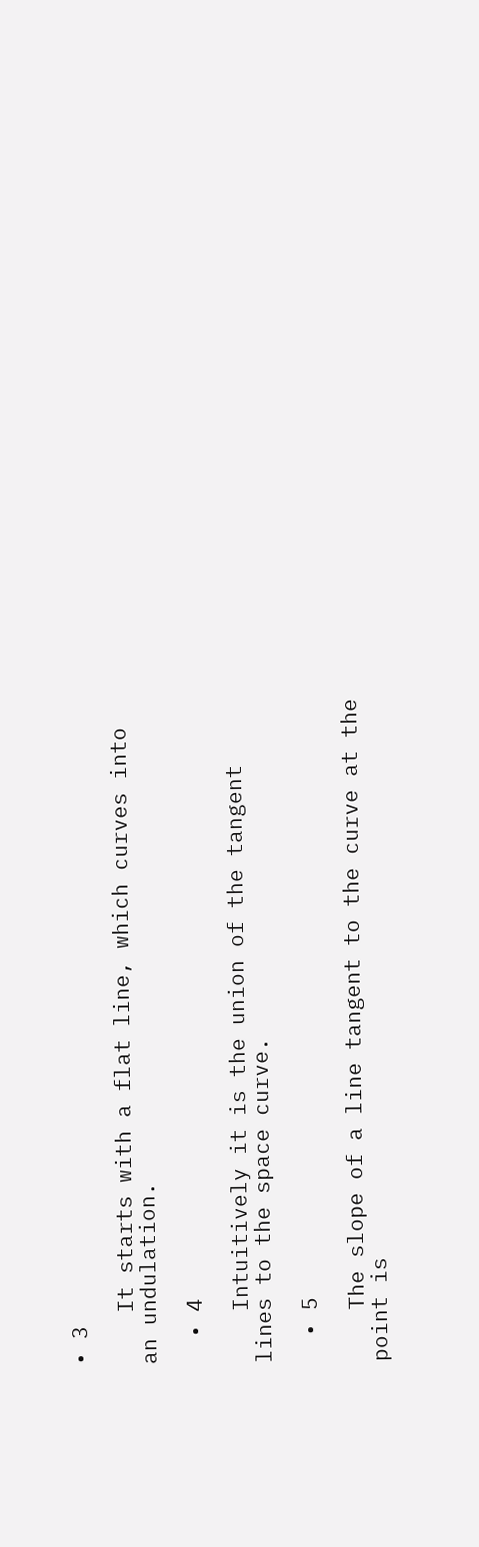• 3

    It starts with a flat line, which curves into an undulation.

  • 4

    Intuitively it is the union of the tangent lines to the space curve.

  • 5

    The slope of a line tangent to the curve at the point is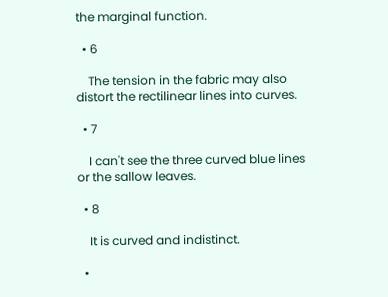the marginal function.

  • 6

    The tension in the fabric may also distort the rectilinear lines into curves.

  • 7

    I can't see the three curved blue lines or the sallow leaves.

  • 8

    It is curved and indistinct.

  •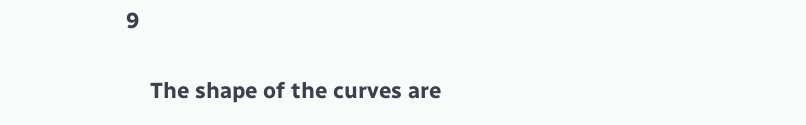9

    The shape of the curves are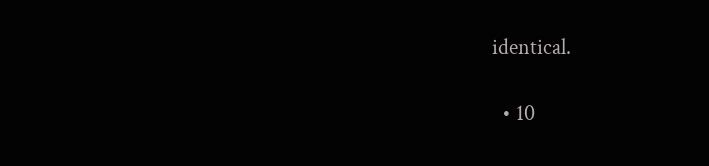identical.

  • 10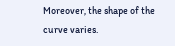Moreover, the shape of the curve varies.